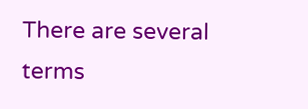There are several terms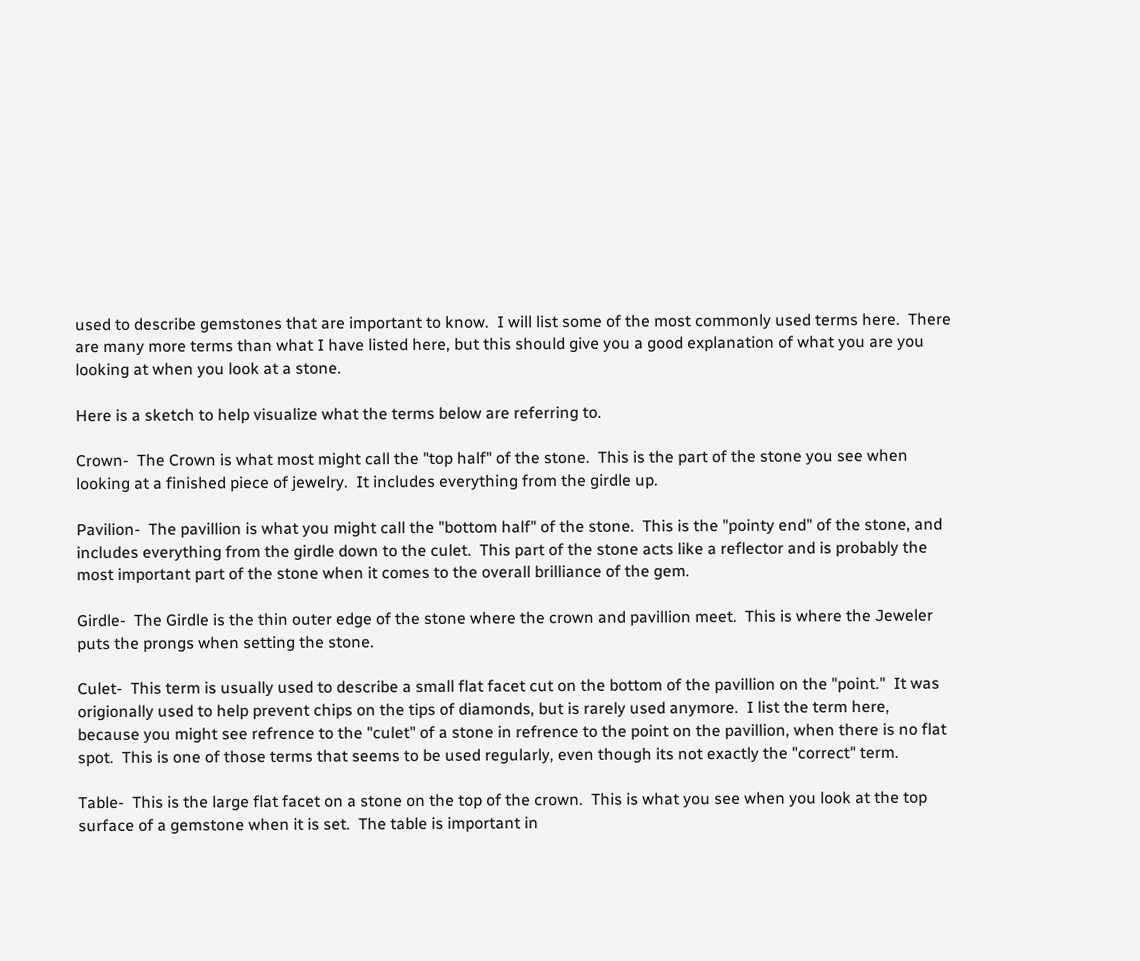used to describe gemstones that are important to know.  I will list some of the most commonly used terms here.  There are many more terms than what I have listed here, but this should give you a good explanation of what you are you looking at when you look at a stone.

Here is a sketch to help visualize what the terms below are referring to.

Crown-  The Crown is what most might call the "top half" of the stone.  This is the part of the stone you see when looking at a finished piece of jewelry.  It includes everything from the girdle up.

Pavilion-  The pavillion is what you might call the "bottom half" of the stone.  This is the "pointy end" of the stone, and includes everything from the girdle down to the culet.  This part of the stone acts like a reflector and is probably the most important part of the stone when it comes to the overall brilliance of the gem.

Girdle-  The Girdle is the thin outer edge of the stone where the crown and pavillion meet.  This is where the Jeweler puts the prongs when setting the stone.

Culet-  This term is usually used to describe a small flat facet cut on the bottom of the pavillion on the "point."  It was origionally used to help prevent chips on the tips of diamonds, but is rarely used anymore.  I list the term here, because you might see refrence to the "culet" of a stone in refrence to the point on the pavillion, when there is no flat spot.  This is one of those terms that seems to be used regularly, even though its not exactly the "correct" term.

Table-  This is the large flat facet on a stone on the top of the crown.  This is what you see when you look at the top surface of a gemstone when it is set.  The table is important in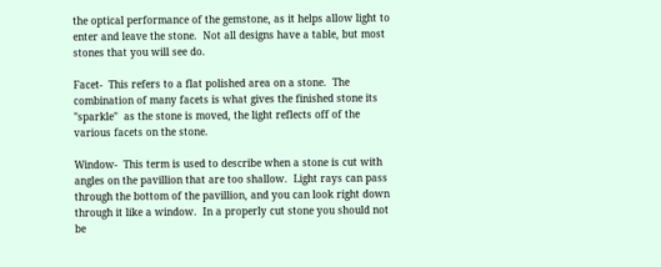the optical performance of the gemstone, as it helps allow light to enter and leave the stone.  Not all designs have a table, but most stones that you will see do.

Facet-  This refers to a flat polished area on a stone.  The combination of many facets is what gives the finished stone its "sparkle"  as the stone is moved, the light reflects off of the various facets on the stone.

Window-  This term is used to describe when a stone is cut with angles on the pavillion that are too shallow.  Light rays can pass through the bottom of the pavillion, and you can look right down through it like a window.  In a properly cut stone you should not be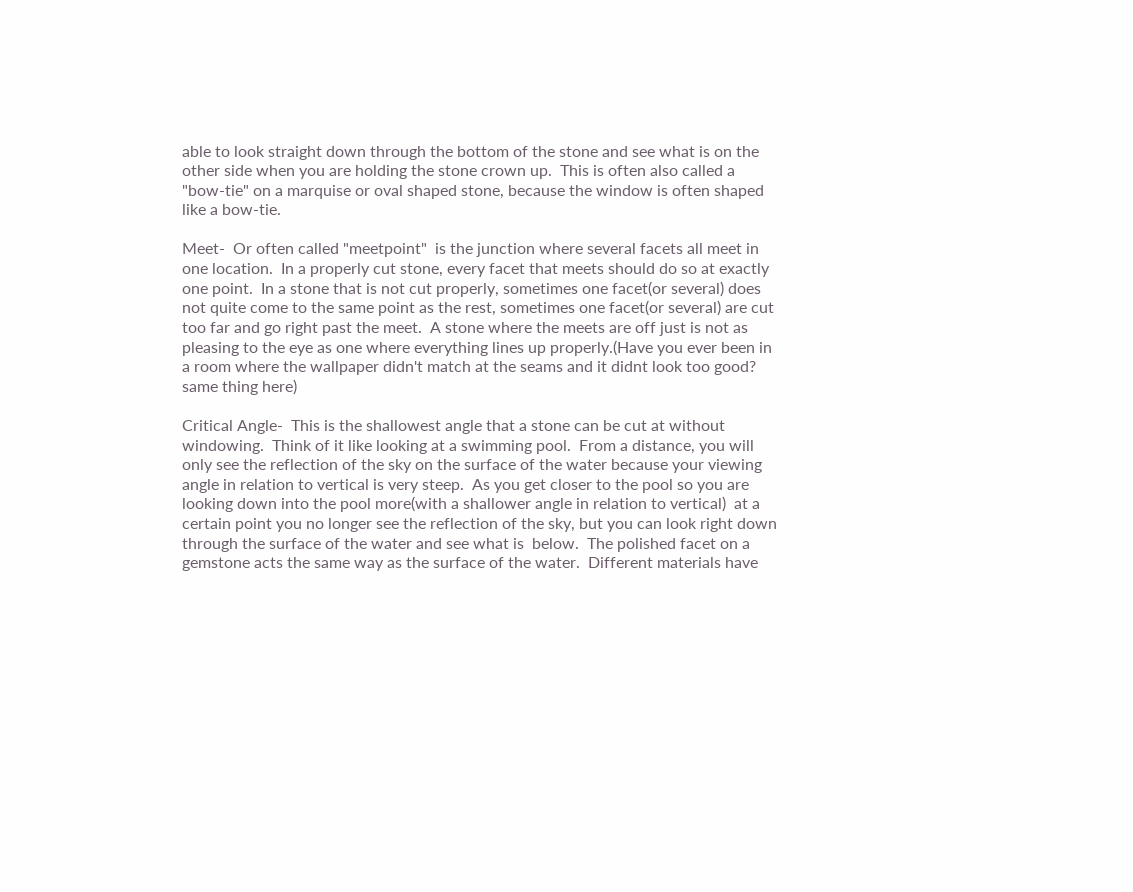able to look straight down through the bottom of the stone and see what is on the other side when you are holding the stone crown up.  This is often also called a "bow-tie" on a marquise or oval shaped stone, because the window is often shaped like a bow-tie.

Meet-  Or often called "meetpoint"  is the junction where several facets all meet in one location.  In a properly cut stone, every facet that meets should do so at exactly one point.  In a stone that is not cut properly, sometimes one facet(or several) does not quite come to the same point as the rest, sometimes one facet(or several) are cut too far and go right past the meet.  A stone where the meets are off just is not as pleasing to the eye as one where everything lines up properly.(Have you ever been in a room where the wallpaper didn't match at the seams and it didnt look too good?   same thing here)

Critical Angle-  This is the shallowest angle that a stone can be cut at without windowing.  Think of it like looking at a swimming pool.  From a distance, you will only see the reflection of the sky on the surface of the water because your viewing angle in relation to vertical is very steep.  As you get closer to the pool so you are looking down into the pool more(with a shallower angle in relation to vertical)  at a certain point you no longer see the reflection of the sky, but you can look right down through the surface of the water and see what is  below.  The polished facet on a gemstone acts the same way as the surface of the water.  Different materials have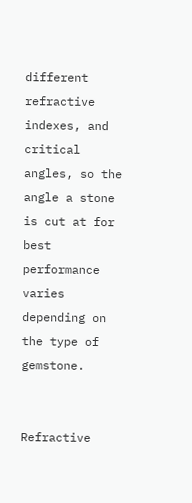different refractive indexes, and critical angles, so the angle a stone is cut at for best performance varies depending on the type of gemstone.


Refractive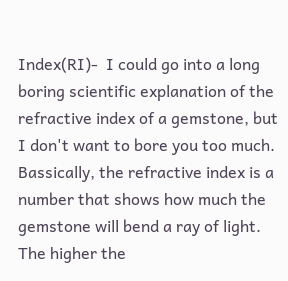Index(RI)-  I could go into a long boring scientific explanation of the refractive index of a gemstone, but I don't want to bore you too much.  Bassically, the refractive index is a number that shows how much the gemstone will bend a ray of light.  The higher the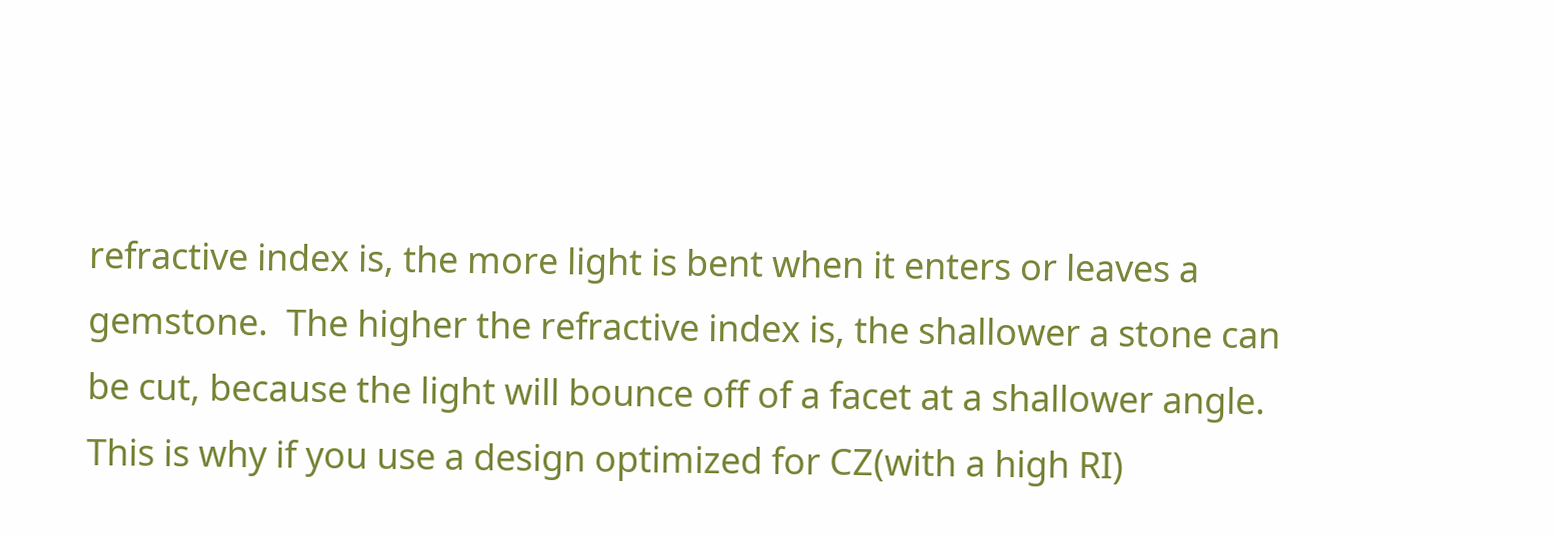refractive index is, the more light is bent when it enters or leaves a gemstone.  The higher the refractive index is, the shallower a stone can be cut, because the light will bounce off of a facet at a shallower angle.  This is why if you use a design optimized for CZ(with a high RI)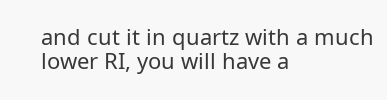and cut it in quartz with a much lower RI, you will have a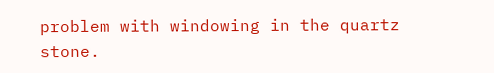problem with windowing in the quartz stone.